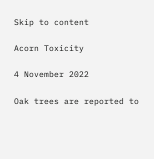Skip to content

Acorn Toxicity

4 November 2022

Oak trees are reported to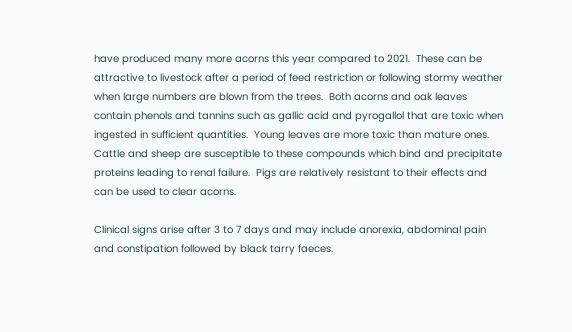have produced many more acorns this year compared to 2021.  These can be attractive to livestock after a period of feed restriction or following stormy weather when large numbers are blown from the trees.  Both acorns and oak leaves contain phenols and tannins such as gallic acid and pyrogallol that are toxic when ingested in sufficient quantities.  Young leaves are more toxic than mature ones.  Cattle and sheep are susceptible to these compounds which bind and precipitate proteins leading to renal failure.  Pigs are relatively resistant to their effects and can be used to clear acorns.

Clinical signs arise after 3 to 7 days and may include anorexia, abdominal pain and constipation followed by black tarry faeces.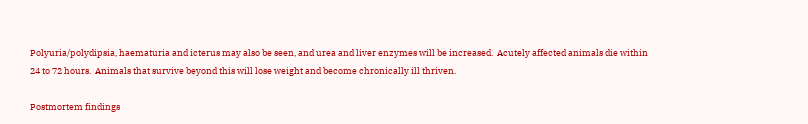Polyuria/polydipsia, haematuria and icterus may also be seen, and urea and liver enzymes will be increased.  Acutely affected animals die within 24 to 72 hours.  Animals that survive beyond this will lose weight and become chronically ill thriven.

Postmortem findings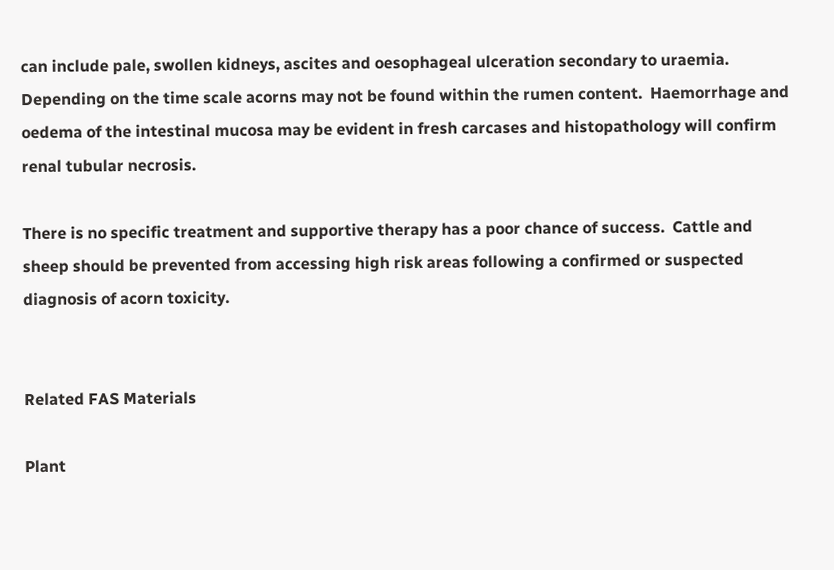can include pale, swollen kidneys, ascites and oesophageal ulceration secondary to uraemia.  Depending on the time scale acorns may not be found within the rumen content.  Haemorrhage and oedema of the intestinal mucosa may be evident in fresh carcases and histopathology will confirm renal tubular necrosis.

There is no specific treatment and supportive therapy has a poor chance of success.  Cattle and sheep should be prevented from accessing high risk areas following a confirmed or suspected diagnosis of acorn toxicity.


Related FAS Materials

Plant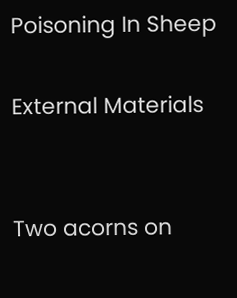Poisoning In Sheep

External Materials


Two acorns on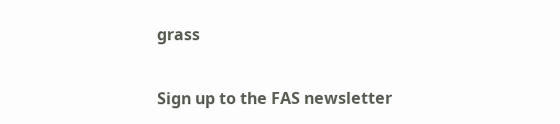grass

Sign up to the FAS newsletter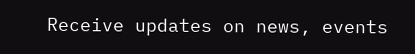Receive updates on news, events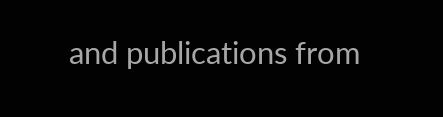and publications from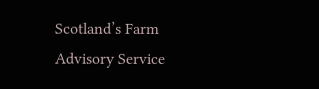Scotland’s Farm Advisory Service